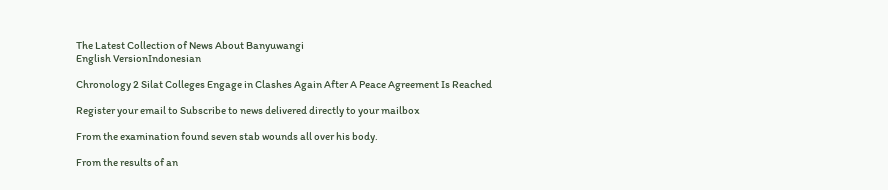The Latest Collection of News About Banyuwangi
English VersionIndonesian

Chronology 2 Silat Colleges Engage in Clashes Again After A Peace Agreement Is Reached

Register your email to Subscribe to news delivered directly to your mailbox

From the examination found seven stab wounds all over his body.

From the results of an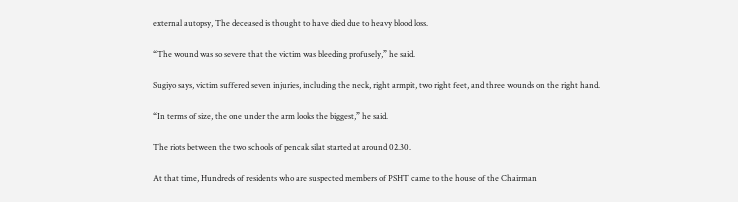external autopsy, The deceased is thought to have died due to heavy blood loss.

“The wound was so severe that the victim was bleeding profusely,” he said.

Sugiyo says, victim suffered seven injuries, including the neck, right armpit, two right feet, and three wounds on the right hand.

“In terms of size, the one under the arm looks the biggest,” he said.

The riots between the two schools of pencak silat started at around 02.30.

At that time, Hundreds of residents who are suspected members of PSHT came to the house of the Chairman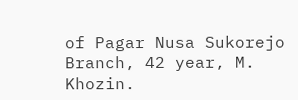of Pagar Nusa Sukorejo Branch, 42 year, M. Khozin.